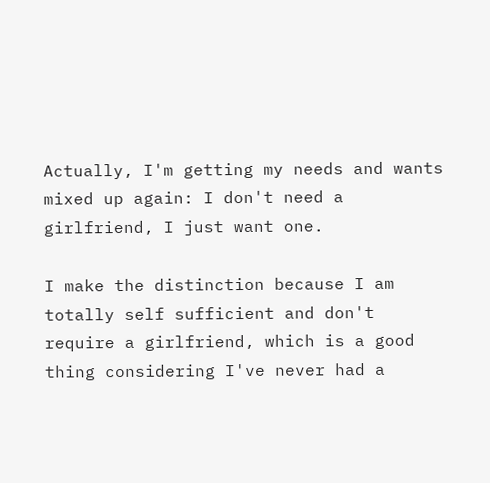Actually, I'm getting my needs and wants mixed up again: I don't need a girlfriend, I just want one.

I make the distinction because I am totally self sufficient and don't require a girlfriend, which is a good thing considering I've never had a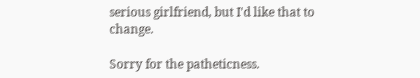serious girlfriend, but I'd like that to change.

Sorry for the patheticness.